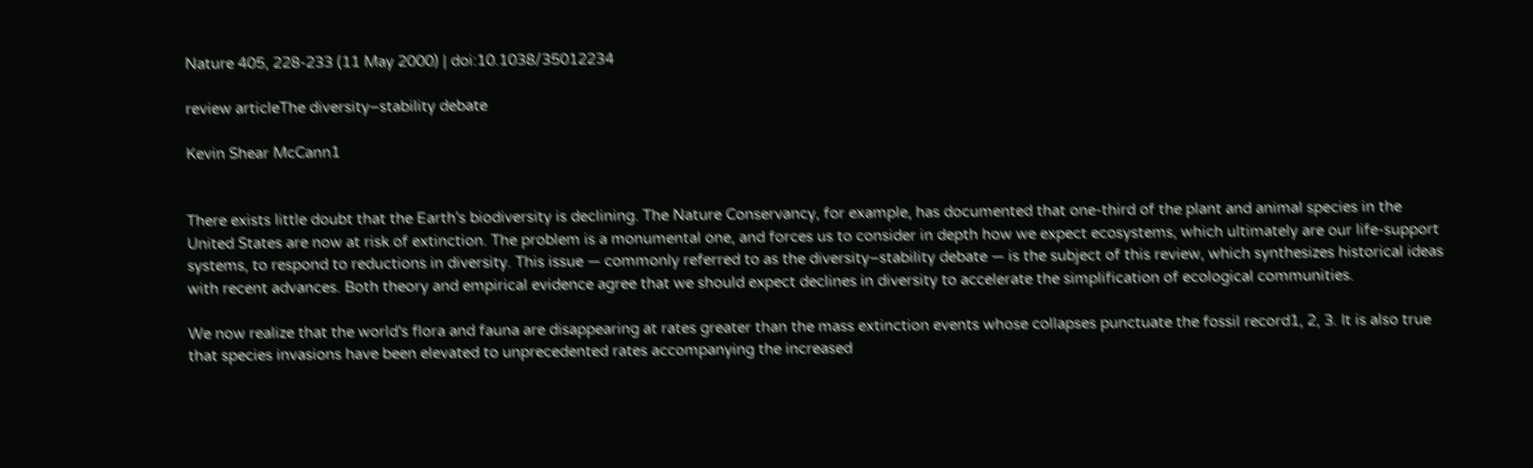Nature 405, 228-233 (11 May 2000) | doi:10.1038/35012234

review articleThe diversity–stability debate

Kevin Shear McCann1


There exists little doubt that the Earth's biodiversity is declining. The Nature Conservancy, for example, has documented that one-third of the plant and animal species in the United States are now at risk of extinction. The problem is a monumental one, and forces us to consider in depth how we expect ecosystems, which ultimately are our life-support systems, to respond to reductions in diversity. This issue — commonly referred to as the diversity–stability debate — is the subject of this review, which synthesizes historical ideas with recent advances. Both theory and empirical evidence agree that we should expect declines in diversity to accelerate the simplification of ecological communities.

We now realize that the world's flora and fauna are disappearing at rates greater than the mass extinction events whose collapses punctuate the fossil record1, 2, 3. It is also true that species invasions have been elevated to unprecedented rates accompanying the increased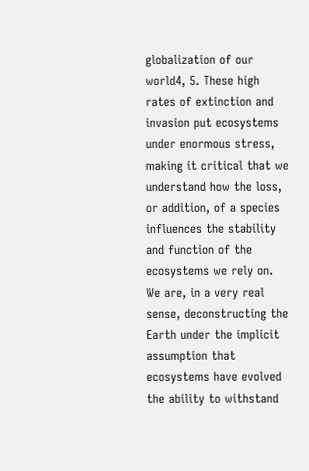globalization of our world4, 5. These high rates of extinction and invasion put ecosystems under enormous stress, making it critical that we understand how the loss, or addition, of a species influences the stability and function of the ecosystems we rely on. We are, in a very real sense, deconstructing the Earth under the implicit assumption that ecosystems have evolved the ability to withstand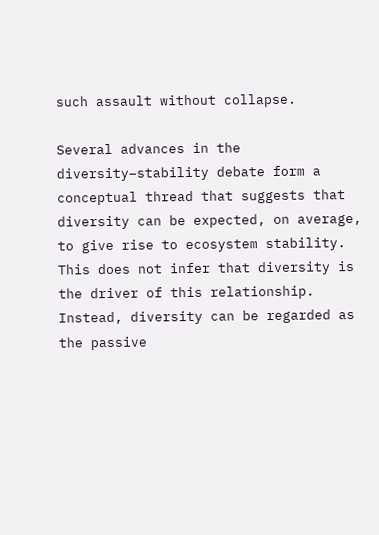such assault without collapse.

Several advances in the diversity–stability debate form a conceptual thread that suggests that diversity can be expected, on average, to give rise to ecosystem stability. This does not infer that diversity is the driver of this relationship. Instead, diversity can be regarded as the passive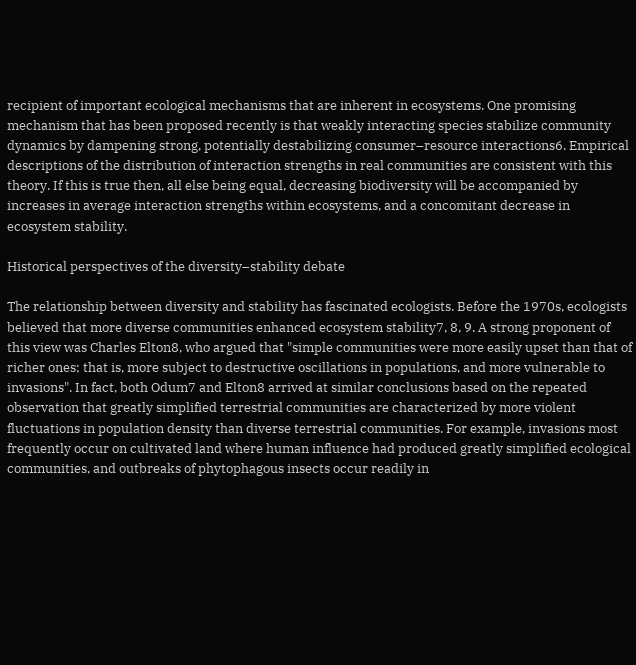recipient of important ecological mechanisms that are inherent in ecosystems. One promising mechanism that has been proposed recently is that weakly interacting species stabilize community dynamics by dampening strong, potentially destabilizing consumer–resource interactions6. Empirical descriptions of the distribution of interaction strengths in real communities are consistent with this theory. If this is true then, all else being equal, decreasing biodiversity will be accompanied by increases in average interaction strengths within ecosystems, and a concomitant decrease in ecosystem stability.

Historical perspectives of the diversity–stability debate

The relationship between diversity and stability has fascinated ecologists. Before the 1970s, ecologists believed that more diverse communities enhanced ecosystem stability7, 8, 9. A strong proponent of this view was Charles Elton8, who argued that "simple communities were more easily upset than that of richer ones; that is, more subject to destructive oscillations in populations, and more vulnerable to invasions". In fact, both Odum7 and Elton8 arrived at similar conclusions based on the repeated observation that greatly simplified terrestrial communities are characterized by more violent fluctuations in population density than diverse terrestrial communities. For example, invasions most frequently occur on cultivated land where human influence had produced greatly simplified ecological communities, and outbreaks of phytophagous insects occur readily in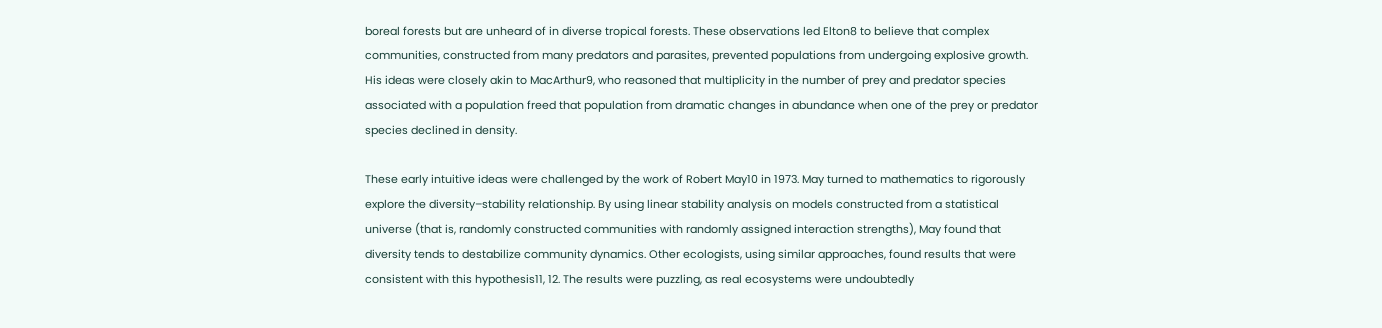boreal forests but are unheard of in diverse tropical forests. These observations led Elton8 to believe that complex communities, constructed from many predators and parasites, prevented populations from undergoing explosive growth. His ideas were closely akin to MacArthur9, who reasoned that multiplicity in the number of prey and predator species associated with a population freed that population from dramatic changes in abundance when one of the prey or predator species declined in density.

These early intuitive ideas were challenged by the work of Robert May10 in 1973. May turned to mathematics to rigorously explore the diversity–stability relationship. By using linear stability analysis on models constructed from a statistical universe (that is, randomly constructed communities with randomly assigned interaction strengths), May found that diversity tends to destabilize community dynamics. Other ecologists, using similar approaches, found results that were consistent with this hypothesis11, 12. The results were puzzling, as real ecosystems were undoubtedly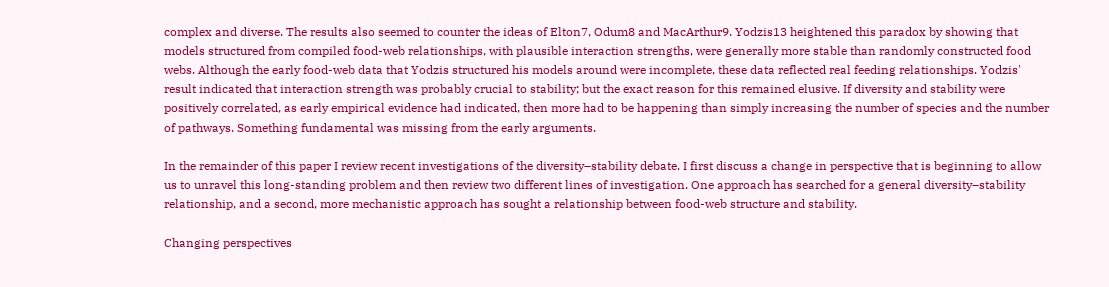complex and diverse. The results also seemed to counter the ideas of Elton7, Odum8 and MacArthur9. Yodzis13 heightened this paradox by showing that models structured from compiled food-web relationships, with plausible interaction strengths, were generally more stable than randomly constructed food webs. Although the early food-web data that Yodzis structured his models around were incomplete, these data reflected real feeding relationships. Yodzis' result indicated that interaction strength was probably crucial to stability; but the exact reason for this remained elusive. If diversity and stability were positively correlated, as early empirical evidence had indicated, then more had to be happening than simply increasing the number of species and the number of pathways. Something fundamental was missing from the early arguments.

In the remainder of this paper I review recent investigations of the diversity–stability debate. I first discuss a change in perspective that is beginning to allow us to unravel this long-standing problem and then review two different lines of investigation. One approach has searched for a general diversity–stability relationship, and a second, more mechanistic approach has sought a relationship between food-web structure and stability.

Changing perspectives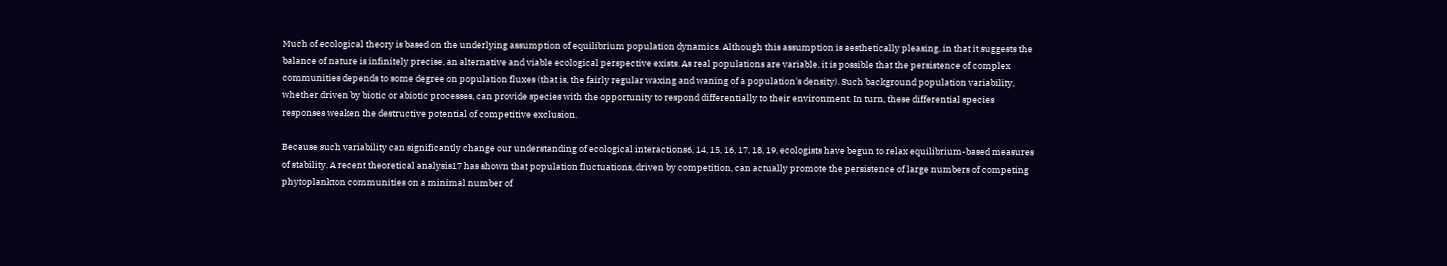Much of ecological theory is based on the underlying assumption of equilibrium population dynamics. Although this assumption is aesthetically pleasing, in that it suggests the balance of nature is infinitely precise, an alternative and viable ecological perspective exists. As real populations are variable, it is possible that the persistence of complex communities depends to some degree on population fluxes (that is, the fairly regular waxing and waning of a population's density). Such background population variability, whether driven by biotic or abiotic processes, can provide species with the opportunity to respond differentially to their environment. In turn, these differential species responses weaken the destructive potential of competitive exclusion.

Because such variability can significantly change our understanding of ecological interactions6, 14, 15, 16, 17, 18, 19, ecologists have begun to relax equilibrium-based measures of stability. A recent theoretical analysis17 has shown that population fluctuations, driven by competition, can actually promote the persistence of large numbers of competing phytoplankton communities on a minimal number of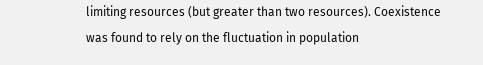limiting resources (but greater than two resources). Coexistence was found to rely on the fluctuation in population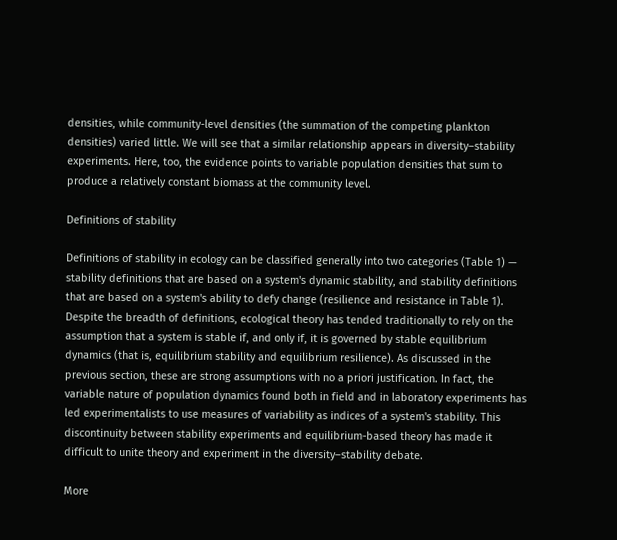densities, while community-level densities (the summation of the competing plankton densities) varied little. We will see that a similar relationship appears in diversity–stability experiments. Here, too, the evidence points to variable population densities that sum to produce a relatively constant biomass at the community level.

Definitions of stability

Definitions of stability in ecology can be classified generally into two categories (Table 1) — stability definitions that are based on a system's dynamic stability, and stability definitions that are based on a system's ability to defy change (resilience and resistance in Table 1). Despite the breadth of definitions, ecological theory has tended traditionally to rely on the assumption that a system is stable if, and only if, it is governed by stable equilibrium dynamics (that is, equilibrium stability and equilibrium resilience). As discussed in the previous section, these are strong assumptions with no a priori justification. In fact, the variable nature of population dynamics found both in field and in laboratory experiments has led experimentalists to use measures of variability as indices of a system's stability. This discontinuity between stability experiments and equilibrium-based theory has made it difficult to unite theory and experiment in the diversity–stability debate.

More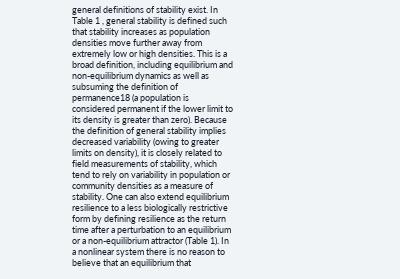general definitions of stability exist. In Table 1 , general stability is defined such that stability increases as population densities move further away from extremely low or high densities. This is a broad definition, including equilibrium and non-equilibrium dynamics as well as subsuming the definition of permanence18 (a population is considered permanent if the lower limit to its density is greater than zero). Because the definition of general stability implies decreased variability (owing to greater limits on density), it is closely related to field measurements of stability, which tend to rely on variability in population or community densities as a measure of stability. One can also extend equilibrium resilience to a less biologically restrictive form by defining resilience as the return time after a perturbation to an equilibrium or a non-equilibrium attractor (Table 1). In a nonlinear system there is no reason to believe that an equilibrium that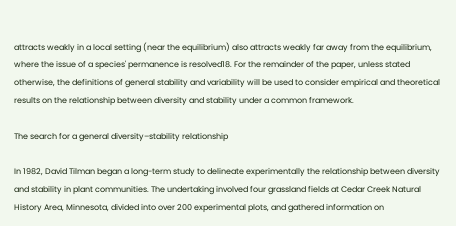attracts weakly in a local setting (near the equilibrium) also attracts weakly far away from the equilibrium, where the issue of a species' permanence is resolved18. For the remainder of the paper, unless stated otherwise, the definitions of general stability and variability will be used to consider empirical and theoretical results on the relationship between diversity and stability under a common framework.

The search for a general diversity–stability relationship

In 1982, David Tilman began a long-term study to delineate experimentally the relationship between diversity and stability in plant communities. The undertaking involved four grassland fields at Cedar Creek Natural History Area, Minnesota, divided into over 200 experimental plots, and gathered information on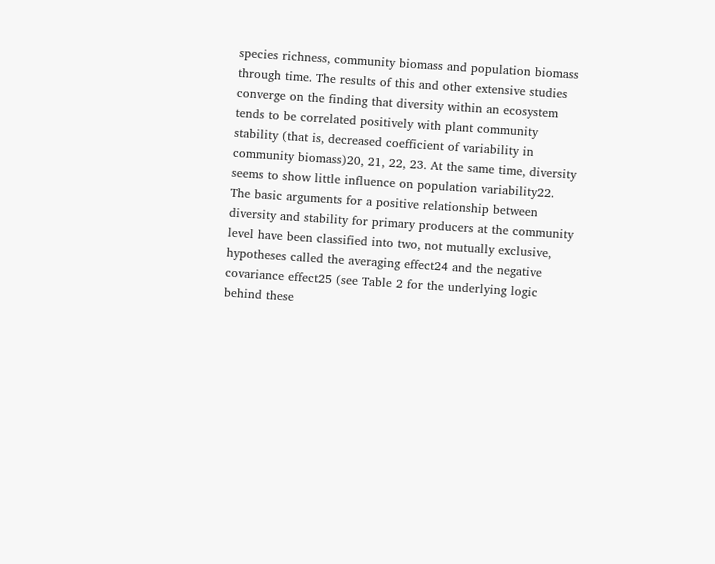species richness, community biomass and population biomass through time. The results of this and other extensive studies converge on the finding that diversity within an ecosystem tends to be correlated positively with plant community stability (that is, decreased coefficient of variability in community biomass)20, 21, 22, 23. At the same time, diversity seems to show little influence on population variability22. The basic arguments for a positive relationship between diversity and stability for primary producers at the community level have been classified into two, not mutually exclusive, hypotheses called the averaging effect24 and the negative covariance effect25 (see Table 2 for the underlying logic behind these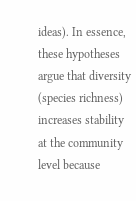ideas). In essence, these hypotheses argue that diversity (species richness) increases stability at the community level because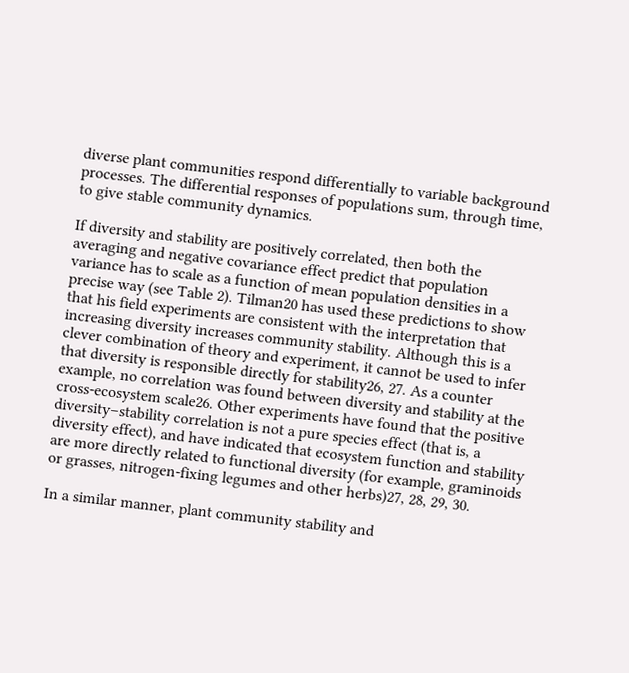diverse plant communities respond differentially to variable background processes. The differential responses of populations sum, through time, to give stable community dynamics.

If diversity and stability are positively correlated, then both the averaging and negative covariance effect predict that population variance has to scale as a function of mean population densities in a precise way (see Table 2). Tilman20 has used these predictions to show that his field experiments are consistent with the interpretation that increasing diversity increases community stability. Although this is a clever combination of theory and experiment, it cannot be used to infer that diversity is responsible directly for stability26, 27. As a counter example, no correlation was found between diversity and stability at the cross-ecosystem scale26. Other experiments have found that the positive diversity–stability correlation is not a pure species effect (that is, a diversity effect), and have indicated that ecosystem function and stability are more directly related to functional diversity (for example, graminoids or grasses, nitrogen-fixing legumes and other herbs)27, 28, 29, 30.

In a similar manner, plant community stability and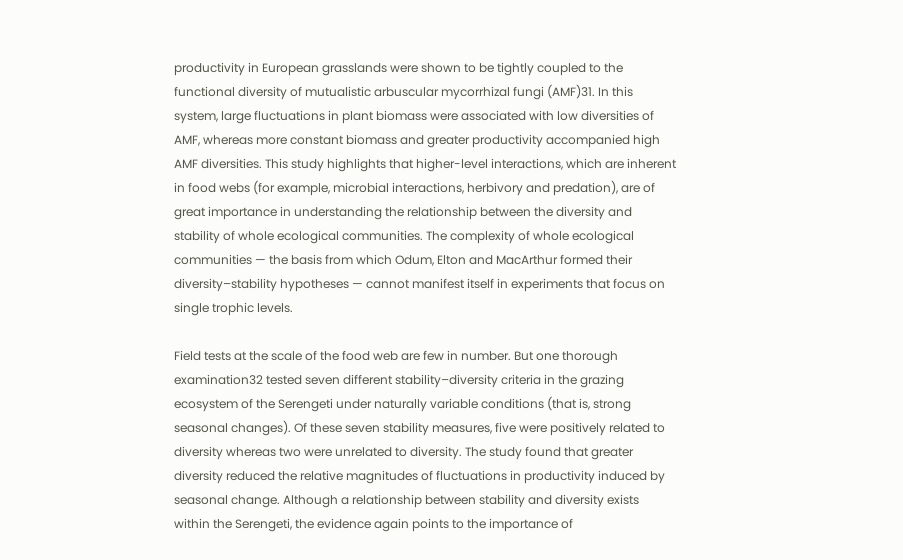productivity in European grasslands were shown to be tightly coupled to the functional diversity of mutualistic arbuscular mycorrhizal fungi (AMF)31. In this system, large fluctuations in plant biomass were associated with low diversities of AMF, whereas more constant biomass and greater productivity accompanied high AMF diversities. This study highlights that higher-level interactions, which are inherent in food webs (for example, microbial interactions, herbivory and predation), are of great importance in understanding the relationship between the diversity and stability of whole ecological communities. The complexity of whole ecological communities — the basis from which Odum, Elton and MacArthur formed their diversity–stability hypotheses — cannot manifest itself in experiments that focus on single trophic levels.

Field tests at the scale of the food web are few in number. But one thorough examination32 tested seven different stability–diversity criteria in the grazing ecosystem of the Serengeti under naturally variable conditions (that is, strong seasonal changes). Of these seven stability measures, five were positively related to diversity whereas two were unrelated to diversity. The study found that greater diversity reduced the relative magnitudes of fluctuations in productivity induced by seasonal change. Although a relationship between stability and diversity exists within the Serengeti, the evidence again points to the importance of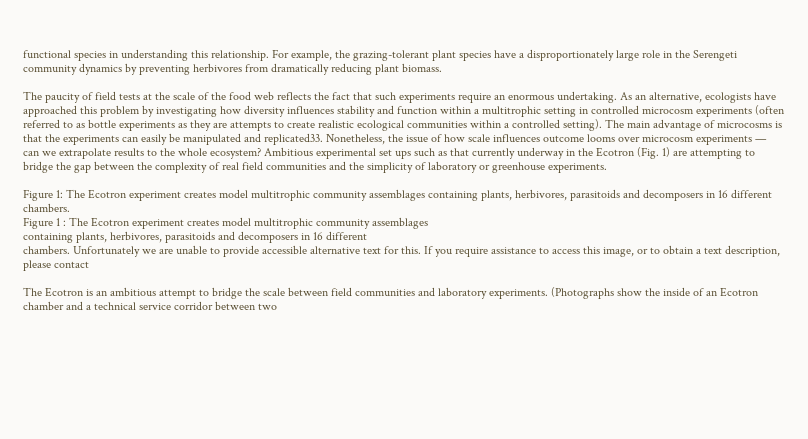functional species in understanding this relationship. For example, the grazing-tolerant plant species have a disproportionately large role in the Serengeti community dynamics by preventing herbivores from dramatically reducing plant biomass.

The paucity of field tests at the scale of the food web reflects the fact that such experiments require an enormous undertaking. As an alternative, ecologists have approached this problem by investigating how diversity influences stability and function within a multitrophic setting in controlled microcosm experiments (often referred to as bottle experiments as they are attempts to create realistic ecological communities within a controlled setting). The main advantage of microcosms is that the experiments can easily be manipulated and replicated33. Nonetheless, the issue of how scale influences outcome looms over microcosm experiments — can we extrapolate results to the whole ecosystem? Ambitious experimental set ups such as that currently underway in the Ecotron (Fig. 1) are attempting to bridge the gap between the complexity of real field communities and the simplicity of laboratory or greenhouse experiments.

Figure 1: The Ecotron experiment creates model multitrophic community assemblages containing plants, herbivores, parasitoids and decomposers in 16 different chambers.
Figure 1 : The Ecotron experiment creates model multitrophic community assemblages
containing plants, herbivores, parasitoids and decomposers in 16 different
chambers. Unfortunately we are unable to provide accessible alternative text for this. If you require assistance to access this image, or to obtain a text description, please contact

The Ecotron is an ambitious attempt to bridge the scale between field communities and laboratory experiments. (Photographs show the inside of an Ecotron chamber and a technical service corridor between two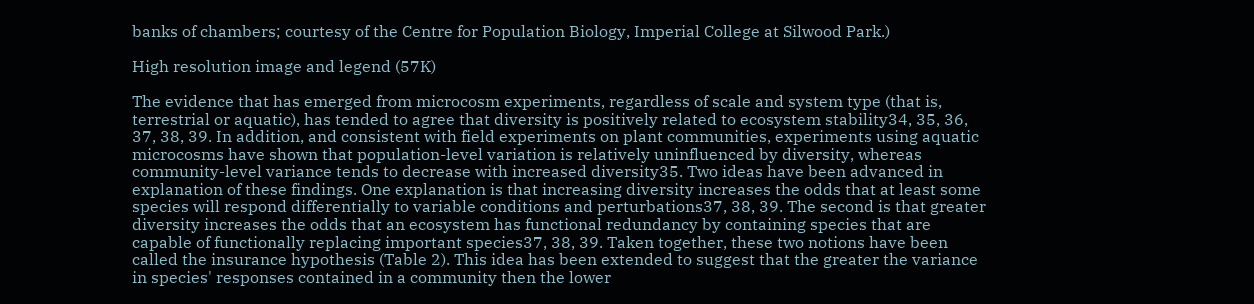banks of chambers; courtesy of the Centre for Population Biology, Imperial College at Silwood Park.)

High resolution image and legend (57K)

The evidence that has emerged from microcosm experiments, regardless of scale and system type (that is, terrestrial or aquatic), has tended to agree that diversity is positively related to ecosystem stability34, 35, 36, 37, 38, 39. In addition, and consistent with field experiments on plant communities, experiments using aquatic microcosms have shown that population-level variation is relatively uninfluenced by diversity, whereas community-level variance tends to decrease with increased diversity35. Two ideas have been advanced in explanation of these findings. One explanation is that increasing diversity increases the odds that at least some species will respond differentially to variable conditions and perturbations37, 38, 39. The second is that greater diversity increases the odds that an ecosystem has functional redundancy by containing species that are capable of functionally replacing important species37, 38, 39. Taken together, these two notions have been called the insurance hypothesis (Table 2). This idea has been extended to suggest that the greater the variance in species' responses contained in a community then the lower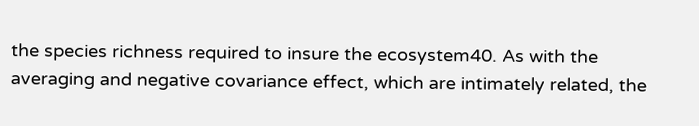the species richness required to insure the ecosystem40. As with the averaging and negative covariance effect, which are intimately related, the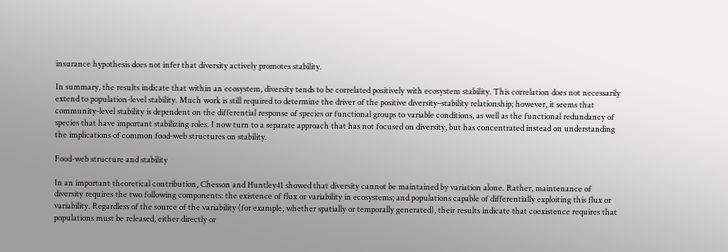insurance hypothesis does not infer that diversity actively promotes stability.

In summary, the results indicate that within an ecosystem, diversity tends to be correlated positively with ecosystem stability. This correlation does not necessarily extend to population-level stability. Much work is still required to determine the driver of the positive diversity–stability relationship; however, it seems that community-level stability is dependent on the differential response of species or functional groups to variable conditions, as well as the functional redundancy of species that have important stabilizing roles. I now turn to a separate approach that has not focused on diversity, but has concentrated instead on understanding the implications of common food-web structures on stability.

Food-web structure and stability

In an important theoretical contribution, Chesson and Huntley41 showed that diversity cannot be maintained by variation alone. Rather, maintenance of diversity requires the two following components: the existence of flux or variability in ecosystems; and populations capable of differentially exploiting this flux or variability. Regardless of the source of the variability (for example, whether spatially or temporally generated), their results indicate that coexistence requires that populations must be released, either directly or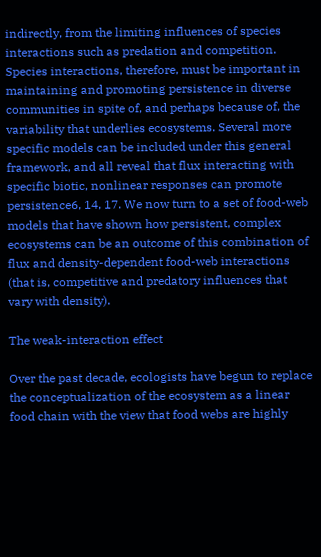indirectly, from the limiting influences of species interactions such as predation and competition. Species interactions, therefore, must be important in maintaining and promoting persistence in diverse communities in spite of, and perhaps because of, the variability that underlies ecosystems. Several more specific models can be included under this general framework, and all reveal that flux interacting with specific biotic, nonlinear responses can promote persistence6, 14, 17. We now turn to a set of food-web models that have shown how persistent, complex ecosystems can be an outcome of this combination of flux and density-dependent food-web interactions (that is, competitive and predatory influences that vary with density).

The weak-interaction effect

Over the past decade, ecologists have begun to replace the conceptualization of the ecosystem as a linear food chain with the view that food webs are highly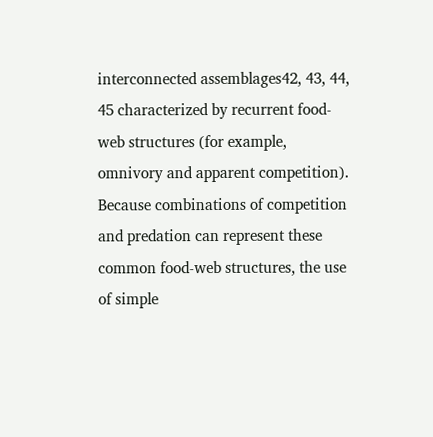interconnected assemblages42, 43, 44, 45 characterized by recurrent food-web structures (for example, omnivory and apparent competition). Because combinations of competition and predation can represent these common food-web structures, the use of simple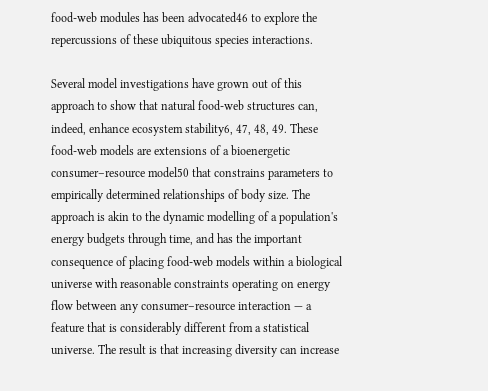food-web modules has been advocated46 to explore the repercussions of these ubiquitous species interactions.

Several model investigations have grown out of this approach to show that natural food-web structures can, indeed, enhance ecosystem stability6, 47, 48, 49. These food-web models are extensions of a bioenergetic consumer–resource model50 that constrains parameters to empirically determined relationships of body size. The approach is akin to the dynamic modelling of a population's energy budgets through time, and has the important consequence of placing food-web models within a biological universe with reasonable constraints operating on energy flow between any consumer–resource interaction — a feature that is considerably different from a statistical universe. The result is that increasing diversity can increase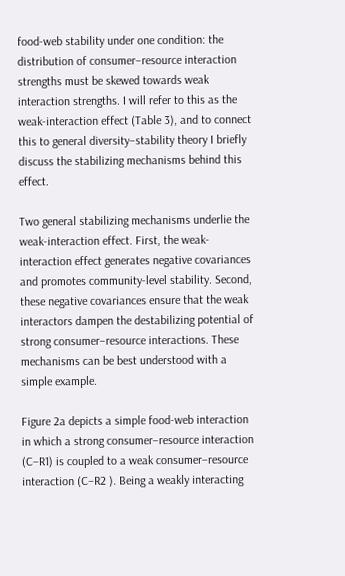food-web stability under one condition: the distribution of consumer–resource interaction strengths must be skewed towards weak interaction strengths. I will refer to this as the weak-interaction effect (Table 3), and to connect this to general diversity–stability theory I briefly discuss the stabilizing mechanisms behind this effect.

Two general stabilizing mechanisms underlie the weak-interaction effect. First, the weak-interaction effect generates negative covariances and promotes community-level stability. Second, these negative covariances ensure that the weak interactors dampen the destabilizing potential of strong consumer–resource interactions. These mechanisms can be best understood with a simple example.

Figure 2a depicts a simple food-web interaction in which a strong consumer–resource interaction (C–R1) is coupled to a weak consumer–resource interaction (C–R2 ). Being a weakly interacting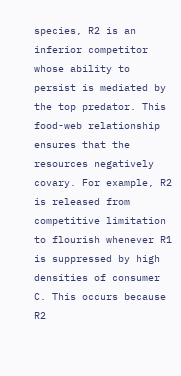species, R2 is an inferior competitor whose ability to persist is mediated by the top predator. This food-web relationship ensures that the resources negatively covary. For example, R2 is released from competitive limitation to flourish whenever R1 is suppressed by high densities of consumer C. This occurs because R2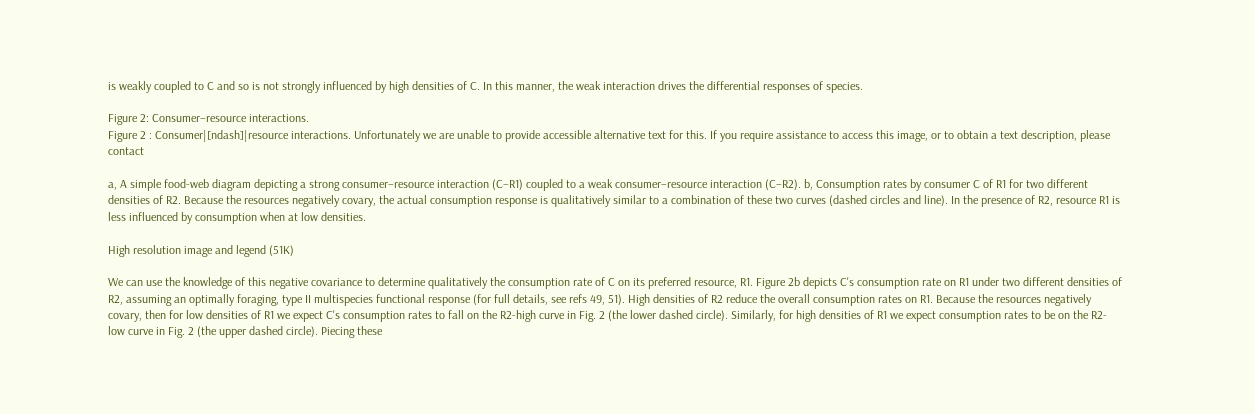is weakly coupled to C and so is not strongly influenced by high densities of C. In this manner, the weak interaction drives the differential responses of species.

Figure 2: Consumer–resource interactions.
Figure 2 : Consumer|[ndash]|resource interactions. Unfortunately we are unable to provide accessible alternative text for this. If you require assistance to access this image, or to obtain a text description, please contact

a, A simple food-web diagram depicting a strong consumer–resource interaction (C–R1) coupled to a weak consumer–resource interaction (C–R2). b, Consumption rates by consumer C of R1 for two different densities of R2. Because the resources negatively covary, the actual consumption response is qualitatively similar to a combination of these two curves (dashed circles and line). In the presence of R2, resource R1 is less influenced by consumption when at low densities.

High resolution image and legend (51K)

We can use the knowledge of this negative covariance to determine qualitatively the consumption rate of C on its preferred resource, R1. Figure 2b depicts C's consumption rate on R1 under two different densities of R2, assuming an optimally foraging, type II multispecies functional response (for full details, see refs 49, 51). High densities of R2 reduce the overall consumption rates on R1. Because the resources negatively covary, then for low densities of R1 we expect C's consumption rates to fall on the R2-high curve in Fig. 2 (the lower dashed circle). Similarly, for high densities of R1 we expect consumption rates to be on the R2-low curve in Fig. 2 (the upper dashed circle). Piecing these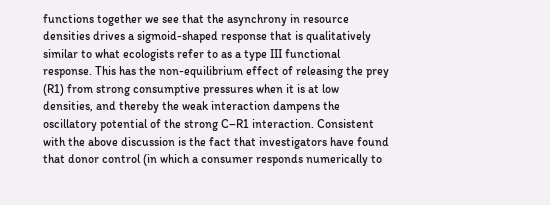functions together we see that the asynchrony in resource densities drives a sigmoid-shaped response that is qualitatively similar to what ecologists refer to as a type III functional response. This has the non-equilibrium effect of releasing the prey (R1) from strong consumptive pressures when it is at low densities, and thereby the weak interaction dampens the oscillatory potential of the strong C–R1 interaction. Consistent with the above discussion is the fact that investigators have found that donor control (in which a consumer responds numerically to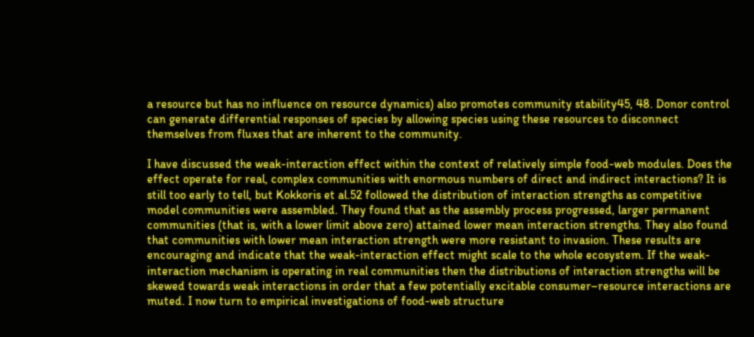a resource but has no influence on resource dynamics) also promotes community stability45, 48. Donor control can generate differential responses of species by allowing species using these resources to disconnect themselves from fluxes that are inherent to the community.

I have discussed the weak-interaction effect within the context of relatively simple food-web modules. Does the effect operate for real, complex communities with enormous numbers of direct and indirect interactions? It is still too early to tell, but Kokkoris et al.52 followed the distribution of interaction strengths as competitive model communities were assembled. They found that as the assembly process progressed, larger permanent communities (that is, with a lower limit above zero) attained lower mean interaction strengths. They also found that communities with lower mean interaction strength were more resistant to invasion. These results are encouraging and indicate that the weak-interaction effect might scale to the whole ecosystem. If the weak-interaction mechanism is operating in real communities then the distributions of interaction strengths will be skewed towards weak interactions in order that a few potentially excitable consumer–resource interactions are muted. I now turn to empirical investigations of food-web structure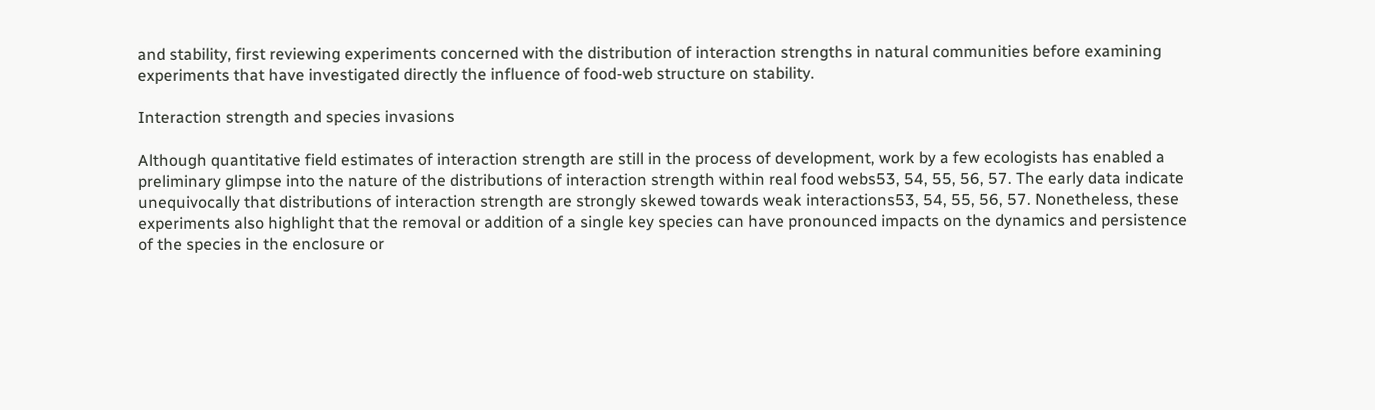and stability, first reviewing experiments concerned with the distribution of interaction strengths in natural communities before examining experiments that have investigated directly the influence of food-web structure on stability.

Interaction strength and species invasions

Although quantitative field estimates of interaction strength are still in the process of development, work by a few ecologists has enabled a preliminary glimpse into the nature of the distributions of interaction strength within real food webs53, 54, 55, 56, 57. The early data indicate unequivocally that distributions of interaction strength are strongly skewed towards weak interactions53, 54, 55, 56, 57. Nonetheless, these experiments also highlight that the removal or addition of a single key species can have pronounced impacts on the dynamics and persistence of the species in the enclosure or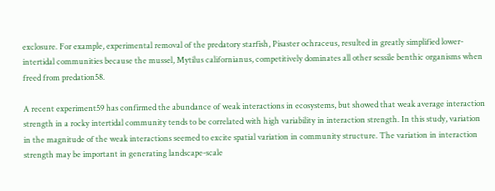exclosure. For example, experimental removal of the predatory starfish, Pisaster ochraceus, resulted in greatly simplified lower-intertidal communities because the mussel, Mytilus californianus, competitively dominates all other sessile benthic organisms when freed from predation58.

A recent experiment59 has confirmed the abundance of weak interactions in ecosystems, but showed that weak average interaction strength in a rocky intertidal community tends to be correlated with high variability in interaction strength. In this study, variation in the magnitude of the weak interactions seemed to excite spatial variation in community structure. The variation in interaction strength may be important in generating landscape-scale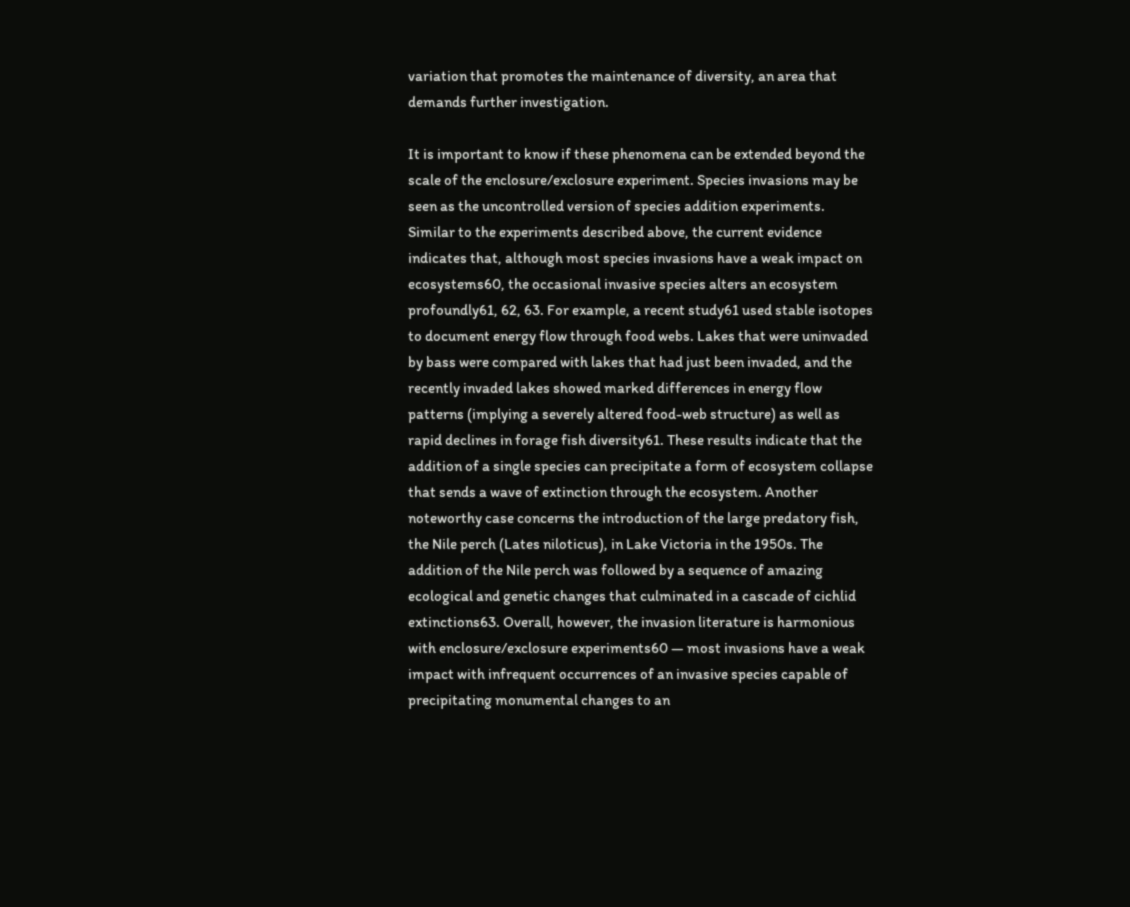variation that promotes the maintenance of diversity, an area that demands further investigation.

It is important to know if these phenomena can be extended beyond the scale of the enclosure/exclosure experiment. Species invasions may be seen as the uncontrolled version of species addition experiments. Similar to the experiments described above, the current evidence indicates that, although most species invasions have a weak impact on ecosystems60, the occasional invasive species alters an ecosystem profoundly61, 62, 63. For example, a recent study61 used stable isotopes to document energy flow through food webs. Lakes that were uninvaded by bass were compared with lakes that had just been invaded, and the recently invaded lakes showed marked differences in energy flow patterns (implying a severely altered food-web structure) as well as rapid declines in forage fish diversity61. These results indicate that the addition of a single species can precipitate a form of ecosystem collapse that sends a wave of extinction through the ecosystem. Another noteworthy case concerns the introduction of the large predatory fish, the Nile perch (Lates niloticus), in Lake Victoria in the 1950s. The addition of the Nile perch was followed by a sequence of amazing ecological and genetic changes that culminated in a cascade of cichlid extinctions63. Overall, however, the invasion literature is harmonious with enclosure/exclosure experiments60 — most invasions have a weak impact with infrequent occurrences of an invasive species capable of precipitating monumental changes to an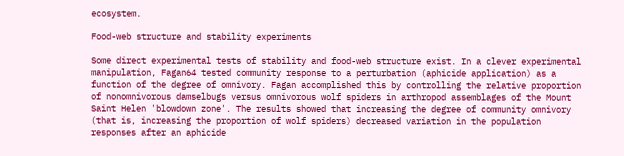ecosystem.

Food-web structure and stability experiments

Some direct experimental tests of stability and food-web structure exist. In a clever experimental manipulation, Fagan64 tested community response to a perturbation (aphicide application) as a function of the degree of omnivory. Fagan accomplished this by controlling the relative proportion of nonomnivorous damselbugs versus omnivorous wolf spiders in arthropod assemblages of the Mount Saint Helen 'blowdown zone'. The results showed that increasing the degree of community omnivory (that is, increasing the proportion of wolf spiders) decreased variation in the population responses after an aphicide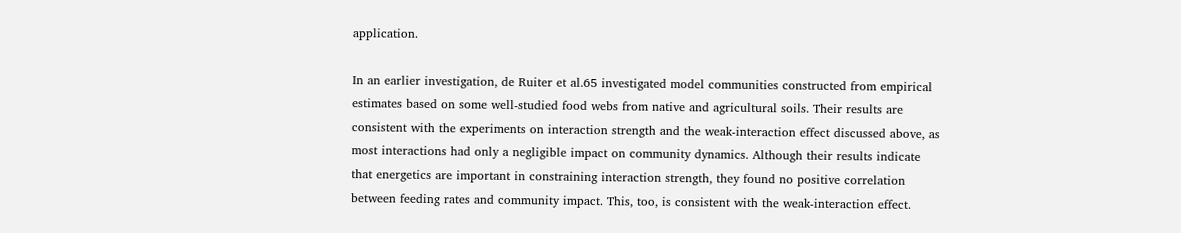application.

In an earlier investigation, de Ruiter et al.65 investigated model communities constructed from empirical estimates based on some well-studied food webs from native and agricultural soils. Their results are consistent with the experiments on interaction strength and the weak-interaction effect discussed above, as most interactions had only a negligible impact on community dynamics. Although their results indicate that energetics are important in constraining interaction strength, they found no positive correlation between feeding rates and community impact. This, too, is consistent with the weak-interaction effect.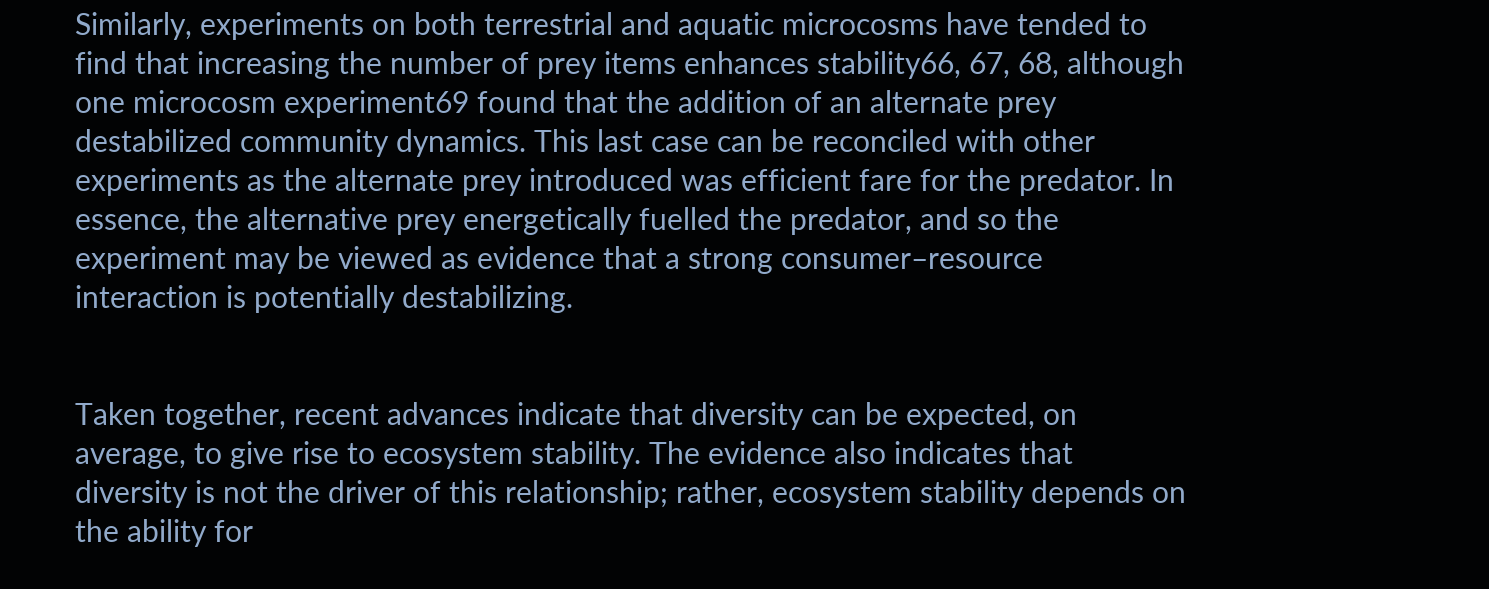Similarly, experiments on both terrestrial and aquatic microcosms have tended to find that increasing the number of prey items enhances stability66, 67, 68, although one microcosm experiment69 found that the addition of an alternate prey destabilized community dynamics. This last case can be reconciled with other experiments as the alternate prey introduced was efficient fare for the predator. In essence, the alternative prey energetically fuelled the predator, and so the experiment may be viewed as evidence that a strong consumer–resource interaction is potentially destabilizing.


Taken together, recent advances indicate that diversity can be expected, on average, to give rise to ecosystem stability. The evidence also indicates that diversity is not the driver of this relationship; rather, ecosystem stability depends on the ability for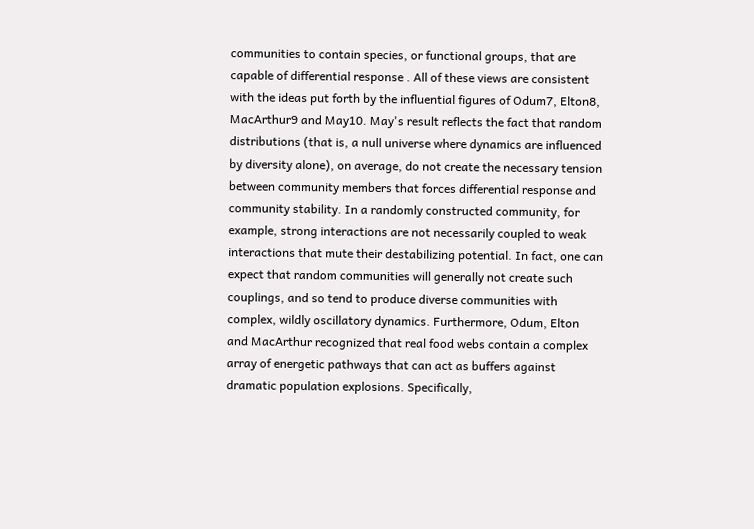communities to contain species, or functional groups, that are capable of differential response . All of these views are consistent with the ideas put forth by the influential figures of Odum7, Elton8, MacArthur9 and May10. May's result reflects the fact that random distributions (that is, a null universe where dynamics are influenced by diversity alone), on average, do not create the necessary tension between community members that forces differential response and community stability. In a randomly constructed community, for example, strong interactions are not necessarily coupled to weak interactions that mute their destabilizing potential. In fact, one can expect that random communities will generally not create such couplings, and so tend to produce diverse communities with complex, wildly oscillatory dynamics. Furthermore, Odum, Elton and MacArthur recognized that real food webs contain a complex array of energetic pathways that can act as buffers against dramatic population explosions. Specifically,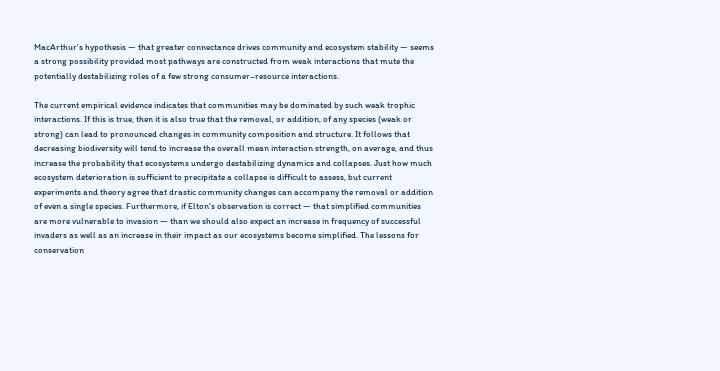MacArthur's hypothesis — that greater connectance drives community and ecosystem stability — seems a strong possibility provided most pathways are constructed from weak interactions that mute the potentially destabilizing roles of a few strong consumer–resource interactions.

The current empirical evidence indicates that communities may be dominated by such weak trophic interactions. If this is true, then it is also true that the removal, or addition, of any species (weak or strong) can lead to pronounced changes in community composition and structure. It follows that decreasing biodiversity will tend to increase the overall mean interaction strength, on average, and thus increase the probability that ecosystems undergo destabilizing dynamics and collapses. Just how much ecosystem deterioration is sufficient to precipitate a collapse is difficult to assess, but current experiments and theory agree that drastic community changes can accompany the removal or addition of even a single species. Furthermore, if Elton's observation is correct — that simplified communities are more vulnerable to invasion — than we should also expect an increase in frequency of successful invaders as well as an increase in their impact as our ecosystems become simplified. The lessons for conservation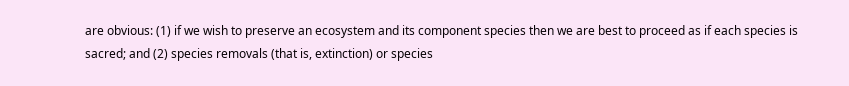are obvious: (1) if we wish to preserve an ecosystem and its component species then we are best to proceed as if each species is sacred; and (2) species removals (that is, extinction) or species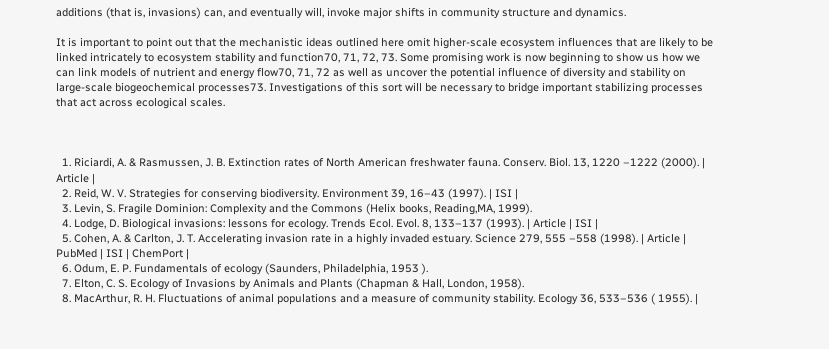additions (that is, invasions) can, and eventually will, invoke major shifts in community structure and dynamics.

It is important to point out that the mechanistic ideas outlined here omit higher-scale ecosystem influences that are likely to be linked intricately to ecosystem stability and function70, 71, 72, 73. Some promising work is now beginning to show us how we can link models of nutrient and energy flow70, 71, 72 as well as uncover the potential influence of diversity and stability on large-scale biogeochemical processes73. Investigations of this sort will be necessary to bridge important stabilizing processes that act across ecological scales.



  1. Riciardi, A. & Rasmussen, J. B. Extinction rates of North American freshwater fauna. Conserv. Biol. 13, 1220 –1222 (2000). | Article |
  2. Reid, W. V. Strategies for conserving biodiversity. Environment 39, 16–43 (1997). | ISI |
  3. Levin, S. Fragile Dominion: Complexity and the Commons (Helix books, Reading,MA, 1999).
  4. Lodge, D. Biological invasions: lessons for ecology. Trends Ecol. Evol. 8, 133–137 (1993). | Article | ISI |
  5. Cohen, A. & Carlton, J. T. Accelerating invasion rate in a highly invaded estuary. Science 279, 555 –558 (1998). | Article | PubMed | ISI | ChemPort |
  6. Odum, E. P. Fundamentals of ecology (Saunders, Philadelphia, 1953 ).
  7. Elton, C. S. Ecology of Invasions by Animals and Plants (Chapman & Hall, London, 1958).
  8. MacArthur, R. H. Fluctuations of animal populations and a measure of community stability. Ecology 36, 533–536 ( 1955). |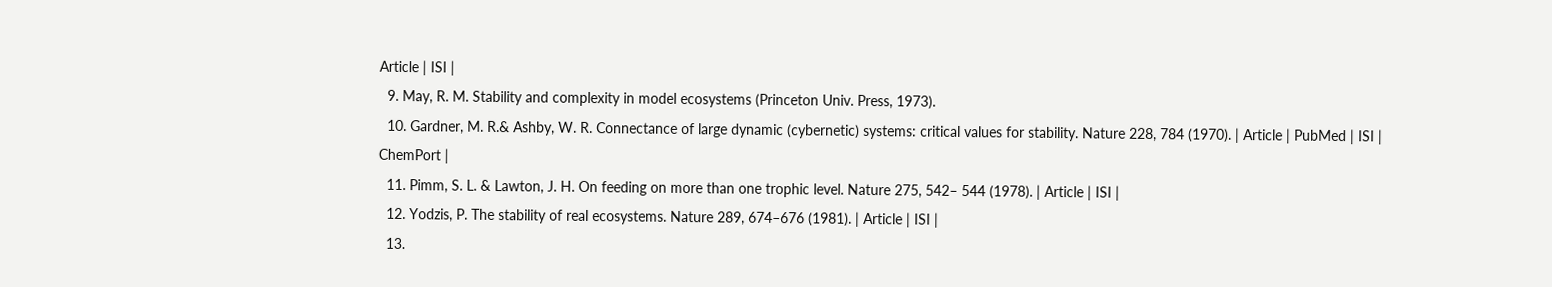Article | ISI |
  9. May, R. M. Stability and complexity in model ecosystems (Princeton Univ. Press, 1973).
  10. Gardner, M. R.& Ashby, W. R. Connectance of large dynamic (cybernetic) systems: critical values for stability. Nature 228, 784 (1970). | Article | PubMed | ISI | ChemPort |
  11. Pimm, S. L. & Lawton, J. H. On feeding on more than one trophic level. Nature 275, 542– 544 (1978). | Article | ISI |
  12. Yodzis, P. The stability of real ecosystems. Nature 289, 674–676 (1981). | Article | ISI |
  13.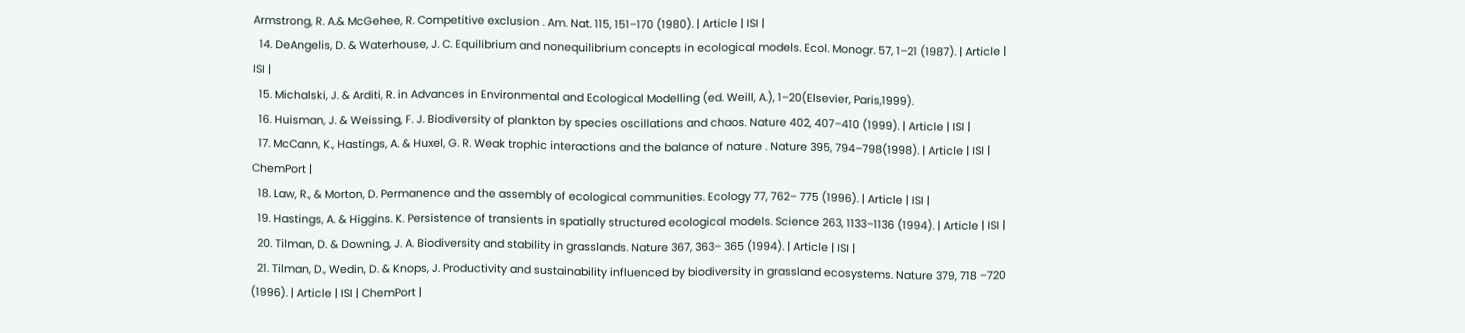Armstrong, R. A.& McGehee, R. Competitive exclusion . Am. Nat. 115, 151–170 (1980). | Article | ISI |
  14. DeAngelis, D. & Waterhouse, J. C. Equilibrium and nonequilibrium concepts in ecological models. Ecol. Monogr. 57, 1–21 (1987). | Article | ISI |
  15. Michalski, J. & Arditi, R. in Advances in Environmental and Ecological Modelling (ed. Weill, A.), 1–20(Elsevier, Paris,1999).
  16. Huisman, J. & Weissing, F. J. Biodiversity of plankton by species oscillations and chaos. Nature 402, 407–410 (1999). | Article | ISI |
  17. McCann, K., Hastings, A. & Huxel, G. R. Weak trophic interactions and the balance of nature . Nature 395, 794–798(1998). | Article | ISI | ChemPort |
  18. Law, R., & Morton, D. Permanence and the assembly of ecological communities. Ecology 77, 762– 775 (1996). | Article | ISI |
  19. Hastings, A. & Higgins. K. Persistence of transients in spatially structured ecological models. Science 263, 1133–1136 (1994). | Article | ISI |
  20. Tilman, D. & Downing, J. A. Biodiversity and stability in grasslands. Nature 367, 363– 365 (1994). | Article | ISI |
  21. Tilman, D., Wedin, D. & Knops, J. Productivity and sustainability influenced by biodiversity in grassland ecosystems. Nature 379, 718 –720 (1996). | Article | ISI | ChemPort |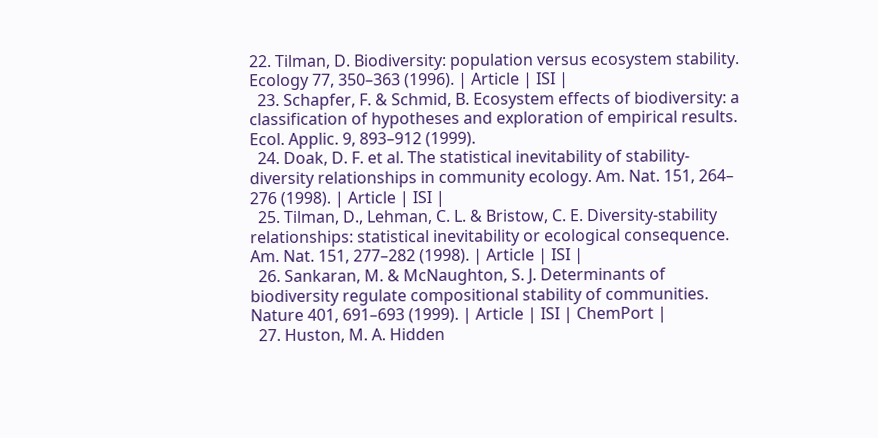22. Tilman, D. Biodiversity: population versus ecosystem stability. Ecology 77, 350–363 (1996). | Article | ISI |
  23. Schapfer, F. & Schmid, B. Ecosystem effects of biodiversity: a classification of hypotheses and exploration of empirical results. Ecol. Applic. 9, 893–912 (1999).
  24. Doak, D. F. et al. The statistical inevitability of stability-diversity relationships in community ecology. Am. Nat. 151, 264– 276 (1998). | Article | ISI |
  25. Tilman, D., Lehman, C. L. & Bristow, C. E. Diversity-stability relationships: statistical inevitability or ecological consequence. Am. Nat. 151, 277–282 (1998). | Article | ISI |
  26. Sankaran, M. & McNaughton, S. J. Determinants of biodiversity regulate compositional stability of communities. Nature 401, 691–693 (1999). | Article | ISI | ChemPort |
  27. Huston, M. A. Hidden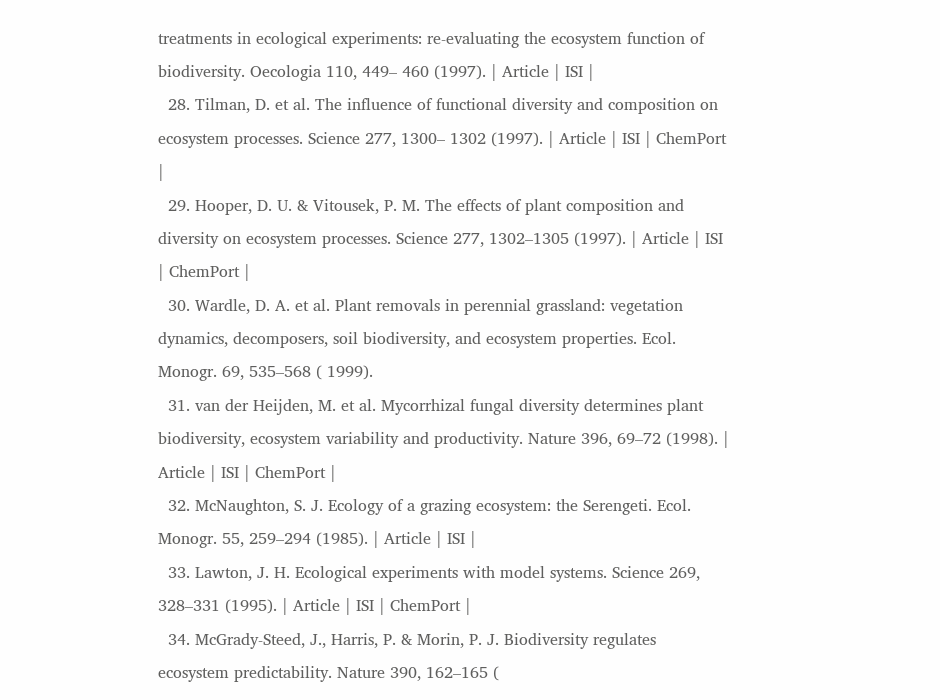treatments in ecological experiments: re-evaluating the ecosystem function of biodiversity. Oecologia 110, 449– 460 (1997). | Article | ISI |
  28. Tilman, D. et al. The influence of functional diversity and composition on ecosystem processes. Science 277, 1300– 1302 (1997). | Article | ISI | ChemPort |
  29. Hooper, D. U. & Vitousek, P. M. The effects of plant composition and diversity on ecosystem processes. Science 277, 1302–1305 (1997). | Article | ISI | ChemPort |
  30. Wardle, D. A. et al. Plant removals in perennial grassland: vegetation dynamics, decomposers, soil biodiversity, and ecosystem properties. Ecol. Monogr. 69, 535–568 ( 1999).
  31. van der Heijden, M. et al. Mycorrhizal fungal diversity determines plant biodiversity, ecosystem variability and productivity. Nature 396, 69–72 (1998). | Article | ISI | ChemPort |
  32. McNaughton, S. J. Ecology of a grazing ecosystem: the Serengeti. Ecol. Monogr. 55, 259–294 (1985). | Article | ISI |
  33. Lawton, J. H. Ecological experiments with model systems. Science 269, 328–331 (1995). | Article | ISI | ChemPort |
  34. McGrady-Steed, J., Harris, P. & Morin, P. J. Biodiversity regulates ecosystem predictability. Nature 390, 162–165 (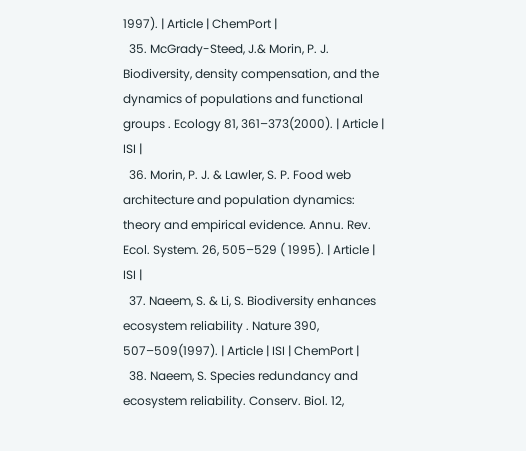1997). | Article | ChemPort |
  35. McGrady-Steed, J.& Morin, P. J. Biodiversity, density compensation, and the dynamics of populations and functional groups . Ecology 81, 361–373(2000). | Article | ISI |
  36. Morin, P. J. & Lawler, S. P. Food web architecture and population dynamics: theory and empirical evidence. Annu. Rev. Ecol. System. 26, 505–529 ( 1995). | Article | ISI |
  37. Naeem, S. & Li, S. Biodiversity enhances ecosystem reliability . Nature 390, 507–509(1997). | Article | ISI | ChemPort |
  38. Naeem, S. Species redundancy and ecosystem reliability. Conserv. Biol. 12,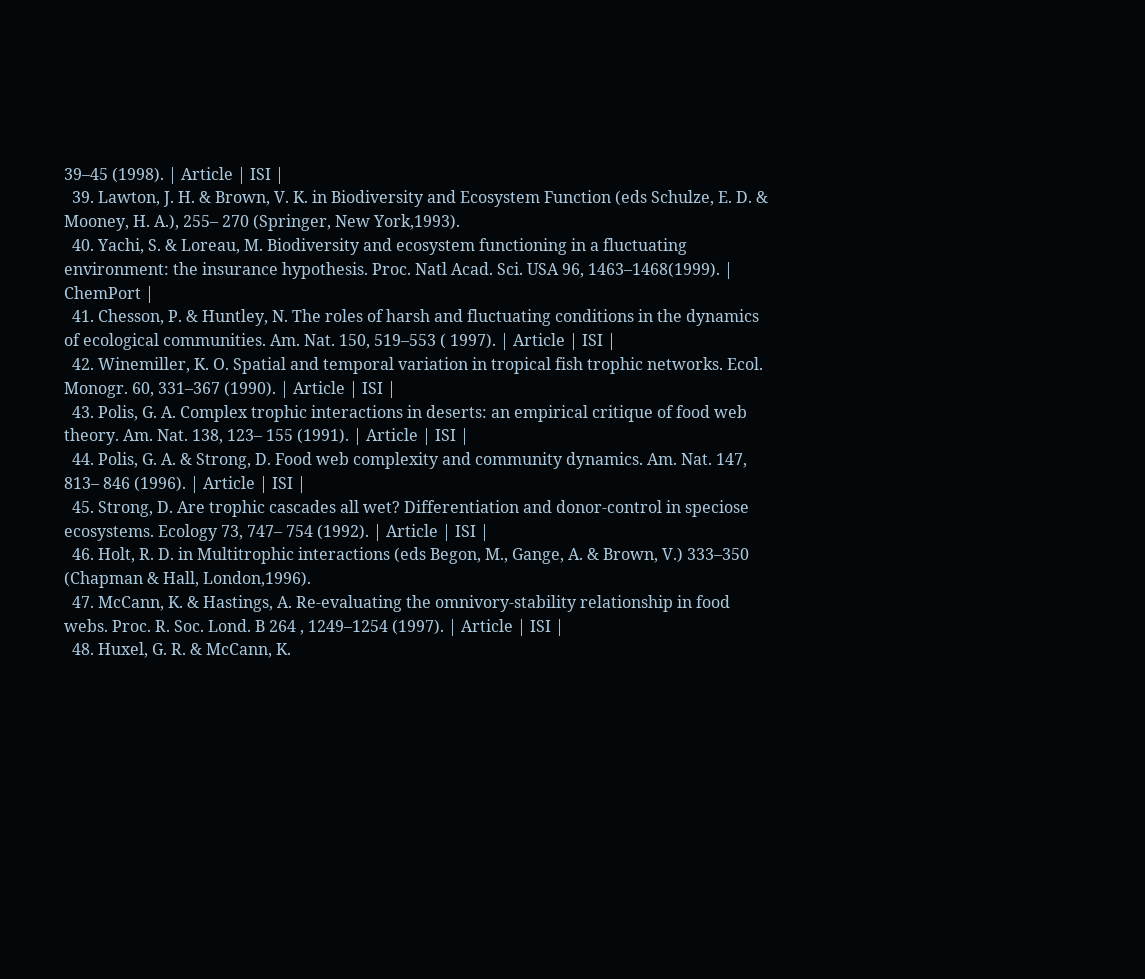39–45 (1998). | Article | ISI |
  39. Lawton, J. H. & Brown, V. K. in Biodiversity and Ecosystem Function (eds Schulze, E. D. & Mooney, H. A.), 255– 270 (Springer, New York,1993).
  40. Yachi, S. & Loreau, M. Biodiversity and ecosystem functioning in a fluctuating environment: the insurance hypothesis. Proc. Natl Acad. Sci. USA 96, 1463–1468(1999). | ChemPort |
  41. Chesson, P. & Huntley, N. The roles of harsh and fluctuating conditions in the dynamics of ecological communities. Am. Nat. 150, 519–553 ( 1997). | Article | ISI |
  42. Winemiller, K. O. Spatial and temporal variation in tropical fish trophic networks. Ecol. Monogr. 60, 331–367 (1990). | Article | ISI |
  43. Polis, G. A. Complex trophic interactions in deserts: an empirical critique of food web theory. Am. Nat. 138, 123– 155 (1991). | Article | ISI |
  44. Polis, G. A. & Strong, D. Food web complexity and community dynamics. Am. Nat. 147, 813– 846 (1996). | Article | ISI |
  45. Strong, D. Are trophic cascades all wet? Differentiation and donor-control in speciose ecosystems. Ecology 73, 747– 754 (1992). | Article | ISI |
  46. Holt, R. D. in Multitrophic interactions (eds Begon, M., Gange, A. & Brown, V.) 333–350 (Chapman & Hall, London,1996).
  47. McCann, K. & Hastings, A. Re-evaluating the omnivory-stability relationship in food webs. Proc. R. Soc. Lond. B 264 , 1249–1254 (1997). | Article | ISI |
  48. Huxel, G. R. & McCann, K.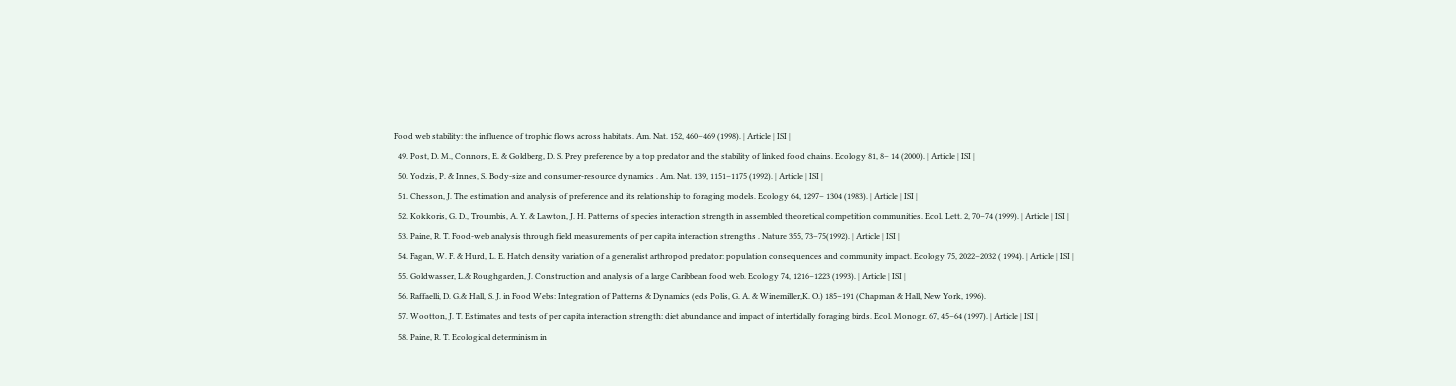Food web stability: the influence of trophic flows across habitats. Am. Nat. 152, 460–469 (1998). | Article | ISI |
  49. Post, D. M., Connors, E. & Goldberg, D. S. Prey preference by a top predator and the stability of linked food chains. Ecology 81, 8– 14 (2000). | Article | ISI |
  50. Yodzis, P. & Innes, S. Body-size and consumer-resource dynamics . Am. Nat. 139, 1151–1175 (1992). | Article | ISI |
  51. Chesson, J. The estimation and analysis of preference and its relationship to foraging models. Ecology 64, 1297– 1304 (1983). | Article | ISI |
  52. Kokkoris, G. D., Troumbis, A. Y. & Lawton, J. H. Patterns of species interaction strength in assembled theoretical competition communities. Ecol. Lett. 2, 70–74 (1999). | Article | ISI |
  53. Paine, R. T. Food-web analysis through field measurements of per capita interaction strengths . Nature 355, 73–75(1992). | Article | ISI |
  54. Fagan, W. F. & Hurd, L. E. Hatch density variation of a generalist arthropod predator: population consequences and community impact. Ecology 75, 2022–2032 ( 1994). | Article | ISI |
  55. Goldwasser, L.& Roughgarden, J. Construction and analysis of a large Caribbean food web. Ecology 74, 1216–1223 (1993). | Article | ISI |
  56. Raffaelli, D. G.& Hall, S. J. in Food Webs: Integration of Patterns & Dynamics (eds Polis, G. A. & Winemiller,K. O.) 185–191 (Chapman & Hall, New York, 1996).
  57. Wootton, J. T. Estimates and tests of per capita interaction strength: diet abundance and impact of intertidally foraging birds. Ecol. Monogr. 67, 45–64 (1997). | Article | ISI |
  58. Paine, R. T. Ecological determinism in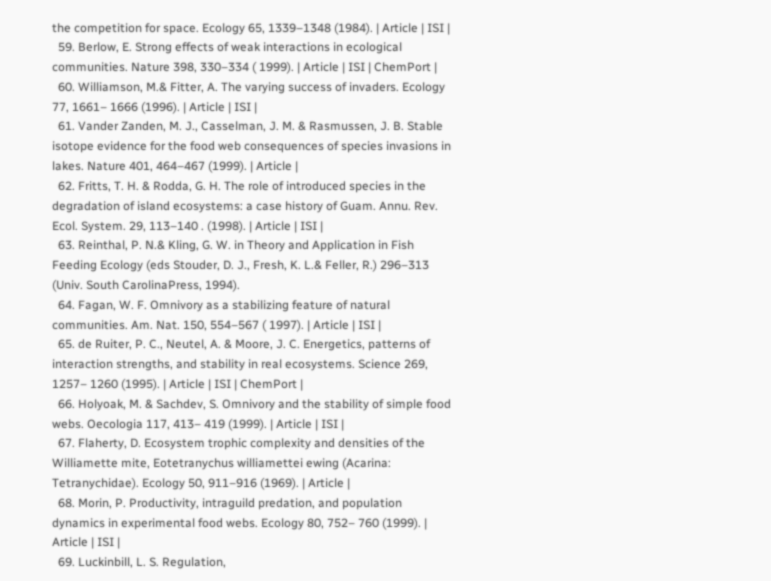the competition for space. Ecology 65, 1339–1348 (1984). | Article | ISI |
  59. Berlow, E. Strong effects of weak interactions in ecological communities. Nature 398, 330–334 ( 1999). | Article | ISI | ChemPort |
  60. Williamson, M.& Fitter, A. The varying success of invaders. Ecology 77, 1661– 1666 (1996). | Article | ISI |
  61. Vander Zanden, M. J., Casselman, J. M. & Rasmussen, J. B. Stable isotope evidence for the food web consequences of species invasions in lakes. Nature 401, 464–467 (1999). | Article |
  62. Fritts, T. H. & Rodda, G. H. The role of introduced species in the degradation of island ecosystems: a case history of Guam. Annu. Rev. Ecol. System. 29, 113–140 . (1998). | Article | ISI |
  63. Reinthal, P. N.& Kling, G. W. in Theory and Application in Fish Feeding Ecology (eds Stouder, D. J., Fresh, K. L.& Feller, R.) 296–313 (Univ. South CarolinaPress, 1994).
  64. Fagan, W. F. Omnivory as a stabilizing feature of natural communities. Am. Nat. 150, 554–567 ( 1997). | Article | ISI |
  65. de Ruiter, P. C., Neutel, A. & Moore, J. C. Energetics, patterns of interaction strengths, and stability in real ecosystems. Science 269, 1257– 1260 (1995). | Article | ISI | ChemPort |
  66. Holyoak, M. & Sachdev, S. Omnivory and the stability of simple food webs. Oecologia 117, 413– 419 (1999). | Article | ISI |
  67. Flaherty, D. Ecosystem trophic complexity and densities of the Williamette mite, Eotetranychus williamettei ewing (Acarina: Tetranychidae). Ecology 50, 911–916 (1969). | Article |
  68. Morin, P. Productivity, intraguild predation, and population dynamics in experimental food webs. Ecology 80, 752– 760 (1999). | Article | ISI |
  69. Luckinbill, L. S. Regulation,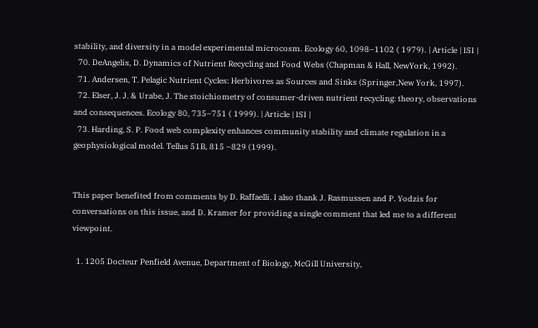stability, and diversity in a model experimental microcosm. Ecology 60, 1098–1102 ( 1979). | Article | ISI |
  70. DeAngelis, D. Dynamics of Nutrient Recycling and Food Webs (Chapman & Hall, NewYork, 1992).
  71. Andersen, T. Pelagic Nutrient Cycles: Herbivores as Sources and Sinks (Springer,New York, 1997).
  72. Elser, J. J. & Urabe, J. The stoichiometry of consumer-driven nutrient recycling: theory, observations and consequences. Ecology 80, 735–751 ( 1999). | Article | ISI |
  73. Harding, S. P. Food web complexity enhances community stability and climate regulation in a geophysiological model. Tellus 51B, 815 –829 (1999).


This paper benefited from comments by D. Raffaelli. I also thank J. Rasmussen and P. Yodzis for conversations on this issue, and D. Kramer for providing a single comment that led me to a different viewpoint.

  1. 1205 Docteur Penfield Avenue, Department of Biology, McGill University,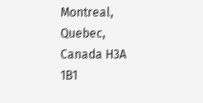Montreal, Quebec, Canada H3A 1B1